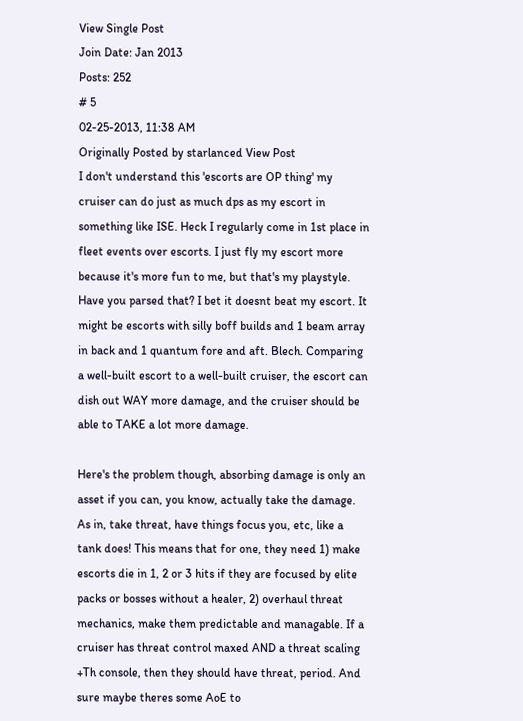View Single Post
Join Date: Jan 2013
Posts: 252
# 5
02-25-2013, 11:38 AM
Originally Posted by starlanced View Post
I don't understand this 'escorts are OP thing' my cruiser can do just as much dps as my escort in something like ISE. Heck I regularly come in 1st place in fleet events over escorts. I just fly my escort more because it's more fun to me, but that's my playstyle.
Have you parsed that? I bet it doesnt beat my escort. It might be escorts with silly boff builds and 1 beam array in back and 1 quantum fore and aft. Blech. Comparing a well-built escort to a well-built cruiser, the escort can dish out WAY more damage, and the cruiser should be able to TAKE a lot more damage.

Here's the problem though, absorbing damage is only an asset if you can, you know, actually take the damage. As in, take threat, have things focus you, etc, like a tank does! This means that for one, they need 1) make escorts die in 1, 2 or 3 hits if they are focused by elite packs or bosses without a healer, 2) overhaul threat mechanics, make them predictable and managable. If a cruiser has threat control maxed AND a threat scaling +Th console, then they should have threat, period. And sure maybe theres some AoE to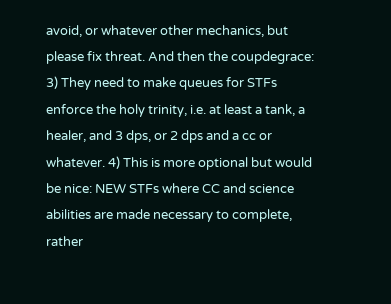avoid, or whatever other mechanics, but please fix threat. And then the coupdegrace: 3) They need to make queues for STFs enforce the holy trinity, i.e. at least a tank, a healer, and 3 dps, or 2 dps and a cc or whatever. 4) This is more optional but would be nice: NEW STFs where CC and science abilities are made necessary to complete, rather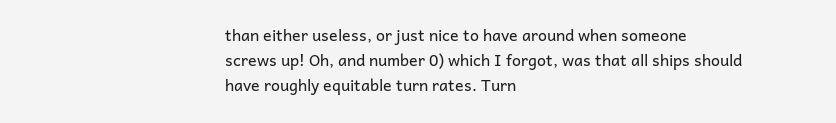than either useless, or just nice to have around when someone screws up! Oh, and number 0) which I forgot, was that all ships should have roughly equitable turn rates. Turn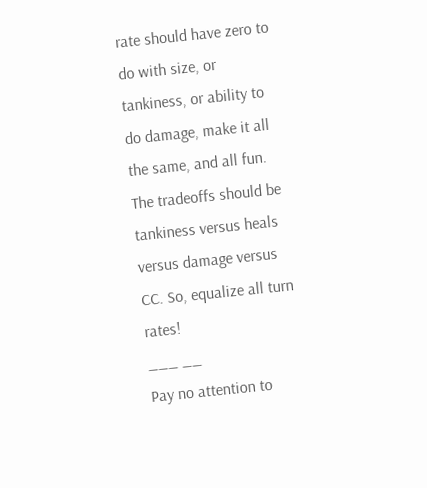rate should have zero to do with size, or tankiness, or ability to do damage, make it all the same, and all fun. The tradeoffs should be tankiness versus heals versus damage versus CC. So, equalize all turn rates!
___ __
Pay no attention to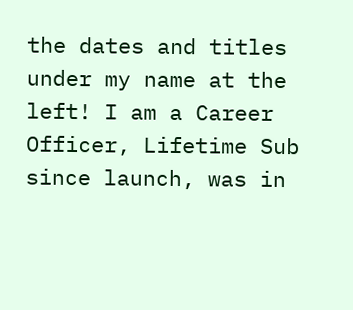the dates and titles under my name at the left! I am a Career Officer, Lifetime Sub since launch, was in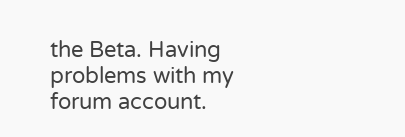the Beta. Having problems with my forum account.